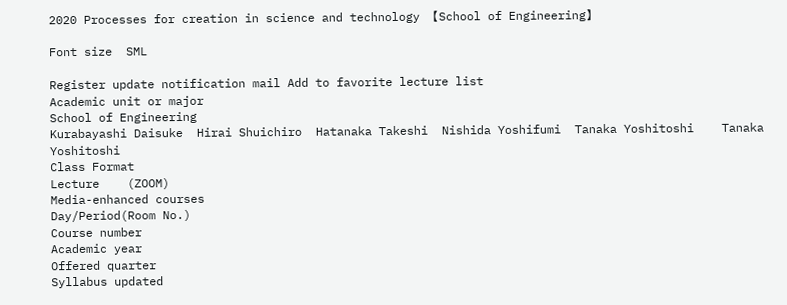2020 Processes for creation in science and technology 【School of Engineering】

Font size  SML

Register update notification mail Add to favorite lecture list
Academic unit or major
School of Engineering
Kurabayashi Daisuke  Hirai Shuichiro  Hatanaka Takeshi  Nishida Yoshifumi  Tanaka Yoshitoshi    Tanaka Yoshitoshi
Class Format
Lecture    (ZOOM)
Media-enhanced courses
Day/Period(Room No.)
Course number
Academic year
Offered quarter
Syllabus updated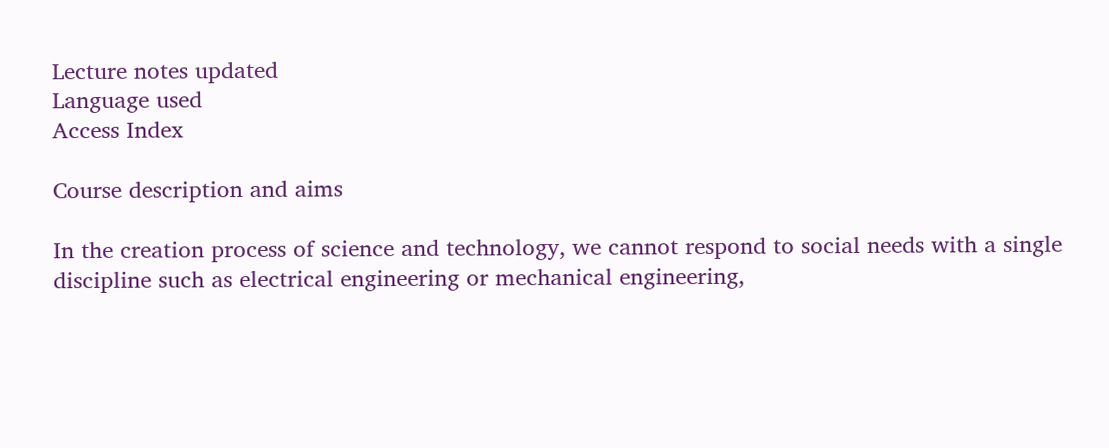Lecture notes updated
Language used
Access Index

Course description and aims

In the creation process of science and technology, we cannot respond to social needs with a single discipline such as electrical engineering or mechanical engineering,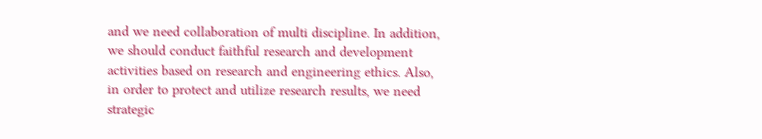and we need collaboration of multi discipline. In addition, we should conduct faithful research and development activities based on research and engineering ethics. Also, in order to protect and utilize research results, we need strategic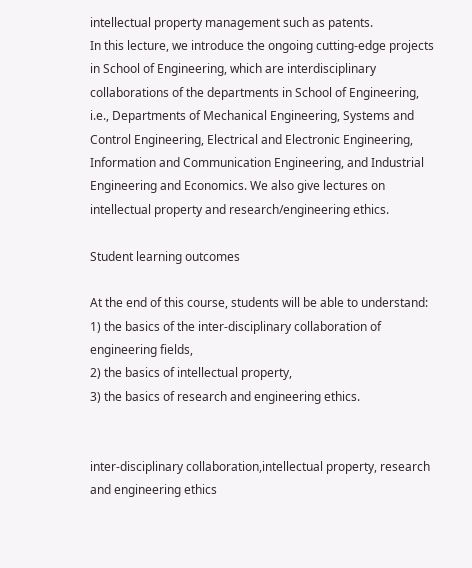intellectual property management such as patents.
In this lecture, we introduce the ongoing cutting-edge projects in School of Engineering, which are interdisciplinary collaborations of the departments in School of Engineering, i.e., Departments of Mechanical Engineering, Systems and Control Engineering, Electrical and Electronic Engineering, Information and Communication Engineering, and Industrial Engineering and Economics. We also give lectures on intellectual property and research/engineering ethics.

Student learning outcomes

At the end of this course, students will be able to understand:
1) the basics of the inter-disciplinary collaboration of engineering fields,
2) the basics of intellectual property,
3) the basics of research and engineering ethics.


inter-disciplinary collaboration,intellectual property, research and engineering ethics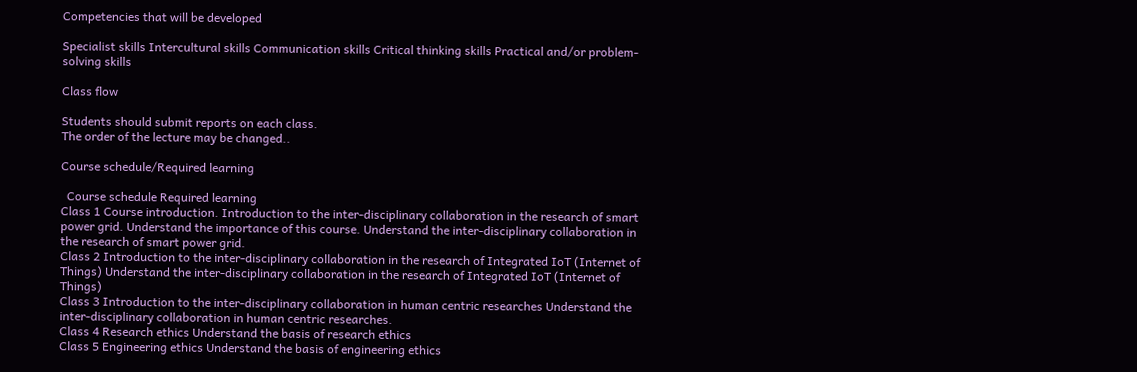Competencies that will be developed

Specialist skills Intercultural skills Communication skills Critical thinking skills Practical and/or problem-solving skills

Class flow

Students should submit reports on each class.
The order of the lecture may be changed..

Course schedule/Required learning

  Course schedule Required learning
Class 1 Course introduction. Introduction to the inter-disciplinary collaboration in the research of smart power grid. Understand the importance of this course. Understand the inter-disciplinary collaboration in the research of smart power grid.
Class 2 Introduction to the inter-disciplinary collaboration in the research of Integrated IoT (Internet of Things) Understand the inter-disciplinary collaboration in the research of Integrated IoT (Internet of Things)
Class 3 Introduction to the inter-disciplinary collaboration in human centric researches Understand the inter-disciplinary collaboration in human centric researches.
Class 4 Research ethics Understand the basis of research ethics
Class 5 Engineering ethics Understand the basis of engineering ethics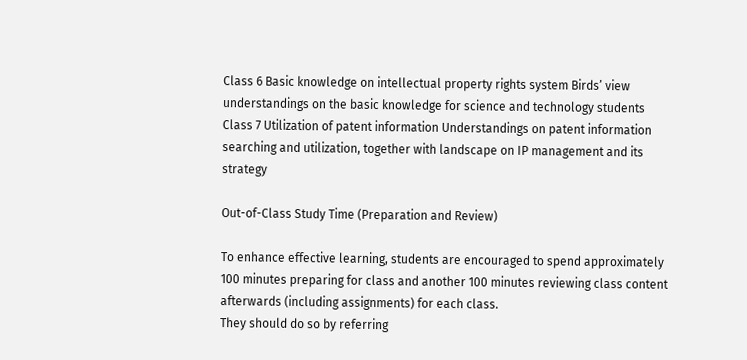Class 6 Basic knowledge on intellectual property rights system Birds’ view understandings on the basic knowledge for science and technology students
Class 7 Utilization of patent information Understandings on patent information searching and utilization, together with landscape on IP management and its strategy

Out-of-Class Study Time (Preparation and Review)

To enhance effective learning, students are encouraged to spend approximately 100 minutes preparing for class and another 100 minutes reviewing class content afterwards (including assignments) for each class.
They should do so by referring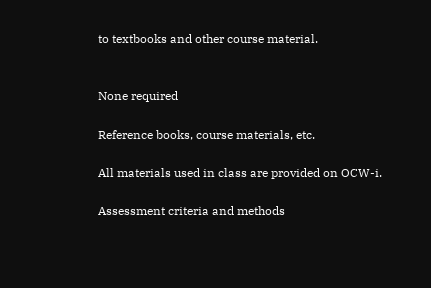to textbooks and other course material.


None required

Reference books, course materials, etc.

All materials used in class are provided on OCW-i.

Assessment criteria and methods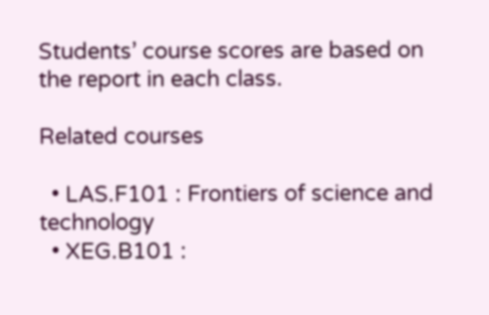Students’ course scores are based on the report in each class.

Related courses

  • LAS.F101 : Frontiers of science and technology
  • XEG.B101 :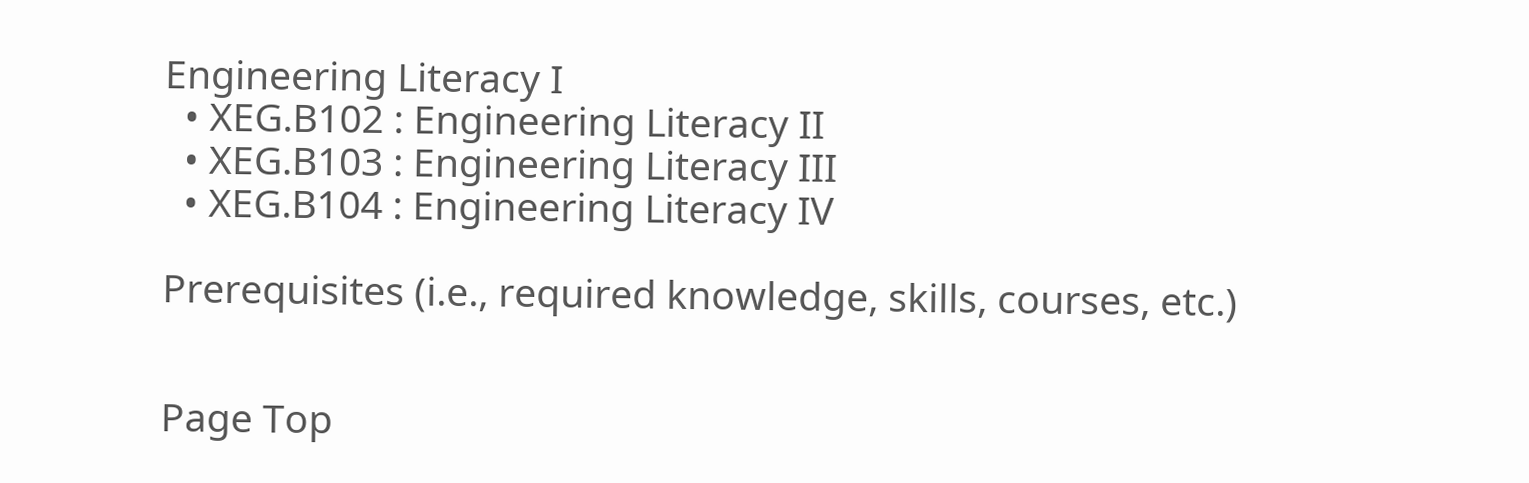Engineering Literacy I
  • XEG.B102 : Engineering Literacy II
  • XEG.B103 : Engineering Literacy III
  • XEG.B104 : Engineering Literacy IV

Prerequisites (i.e., required knowledge, skills, courses, etc.)


Page Top